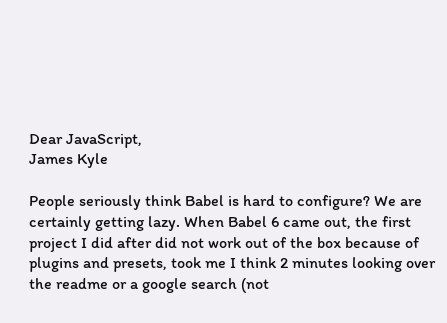Dear JavaScript,
James Kyle

People seriously think Babel is hard to configure? We are certainly getting lazy. When Babel 6 came out, the first project I did after did not work out of the box because of plugins and presets, took me I think 2 minutes looking over the readme or a google search (not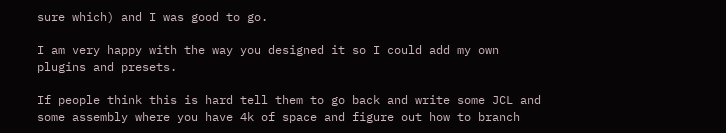sure which) and I was good to go.

I am very happy with the way you designed it so I could add my own plugins and presets.

If people think this is hard tell them to go back and write some JCL and some assembly where you have 4k of space and figure out how to branch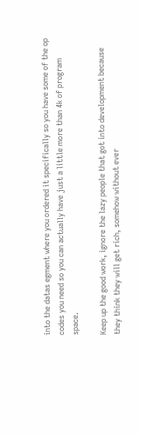into the datas egment where you ordered it specifically so you have some of the op codes you need so you can actually have just a little more than 4k of program space.

Keep up the good work, ignore the lazy people that got into development because they think they will get rich, somehow without ever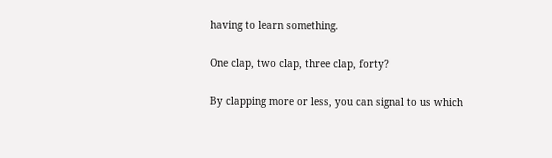having to learn something.

One clap, two clap, three clap, forty?

By clapping more or less, you can signal to us which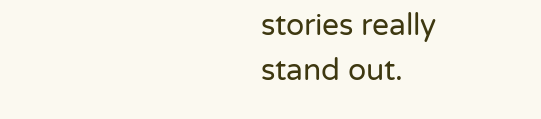stories really stand out.